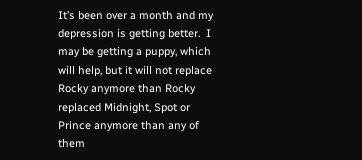It’s been over a month and my depression is getting better.  I may be getting a puppy, which will help, but it will not replace Rocky anymore than Rocky replaced Midnight, Spot or Prince anymore than any of them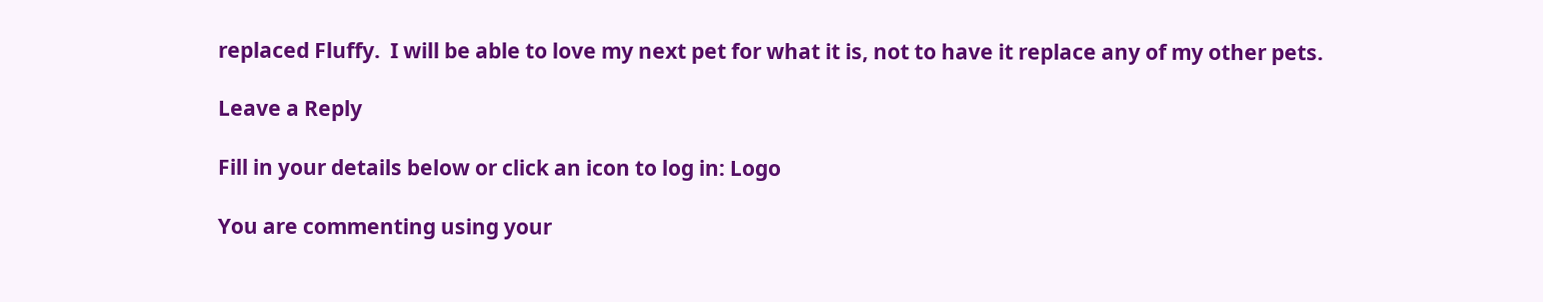replaced Fluffy.  I will be able to love my next pet for what it is, not to have it replace any of my other pets.

Leave a Reply

Fill in your details below or click an icon to log in: Logo

You are commenting using your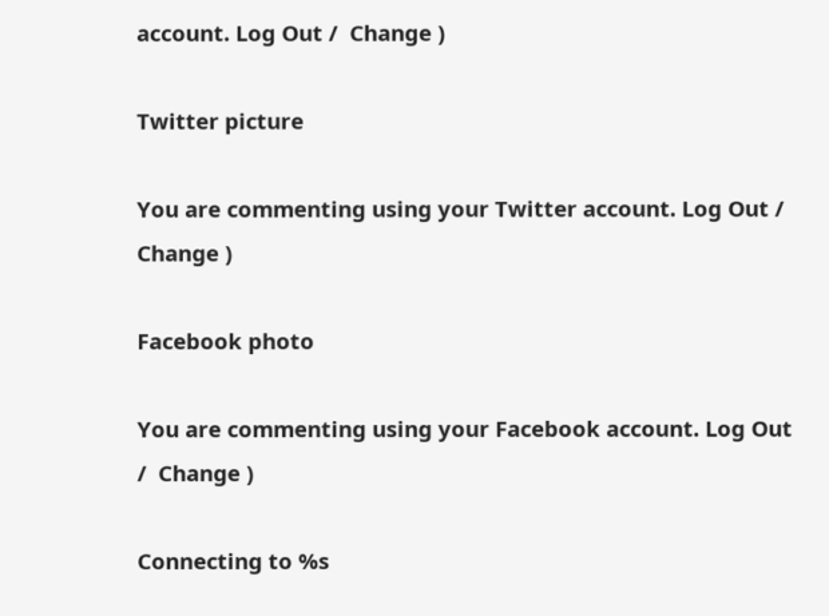account. Log Out /  Change )

Twitter picture

You are commenting using your Twitter account. Log Out /  Change )

Facebook photo

You are commenting using your Facebook account. Log Out /  Change )

Connecting to %s